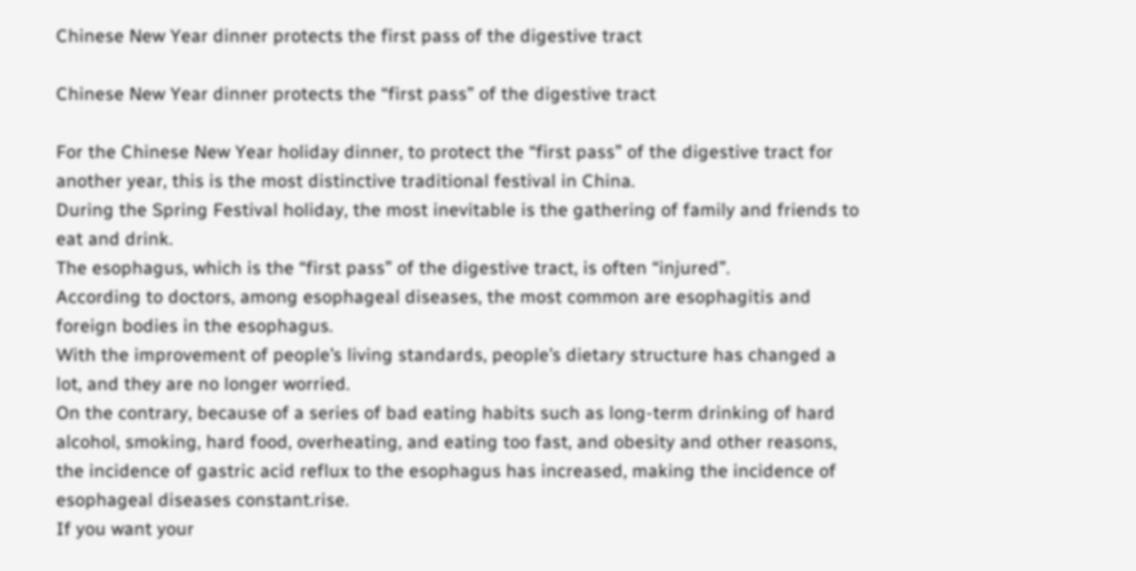Chinese New Year dinner protects the first pass of the digestive tract

Chinese New Year dinner protects the “first pass” of the digestive tract

For the Chinese New Year holiday dinner, to protect the “first pass” of the digestive tract for another year, this is the most distinctive traditional festival in China.
During the Spring Festival holiday, the most inevitable is the gathering of family and friends to eat and drink.
The esophagus, which is the “first pass” of the digestive tract, is often “injured”.
According to doctors, among esophageal diseases, the most common are esophagitis and foreign bodies in the esophagus.
With the improvement of people’s living standards, people’s dietary structure has changed a lot, and they are no longer worried.
On the contrary, because of a series of bad eating habits such as long-term drinking of hard alcohol, smoking, hard food, overheating, and eating too fast, and obesity and other reasons, the incidence of gastric acid reflux to the esophagus has increased, making the incidence of esophageal diseases constant.rise.
If you want your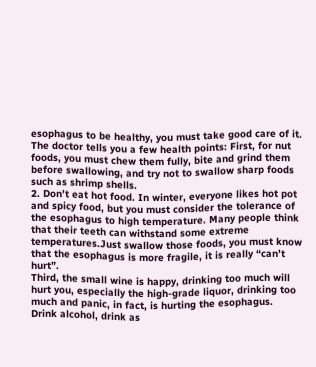esophagus to be healthy, you must take good care of it.
The doctor tells you a few health points: First, for nut foods, you must chew them fully, bite and grind them before swallowing, and try not to swallow sharp foods such as shrimp shells.
2. Don’t eat hot food. In winter, everyone likes hot pot and spicy food, but you must consider the tolerance of the esophagus to high temperature. Many people think that their teeth can withstand some extreme temperatures.Just swallow those foods, you must know that the esophagus is more fragile, it is really “can’t hurt”.
Third, the small wine is happy, drinking too much will hurt you, especially the high-grade liquor, drinking too much and panic, in fact, is hurting the esophagus.
Drink alcohol, drink as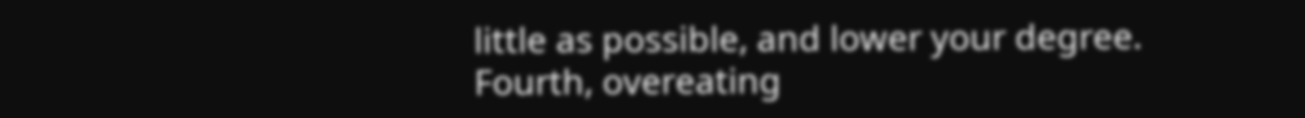little as possible, and lower your degree.
Fourth, overeating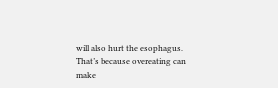will also hurt the esophagus.
That’s because overeating can make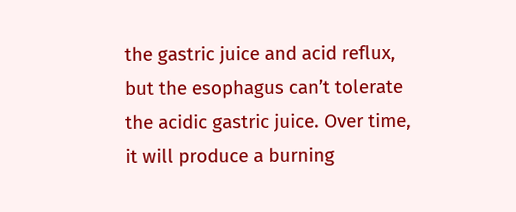the gastric juice and acid reflux, but the esophagus can’t tolerate the acidic gastric juice. Over time, it will produce a burning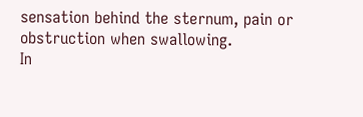sensation behind the sternum, pain or obstruction when swallowing.
In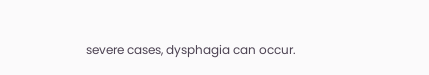severe cases, dysphagia can occur.